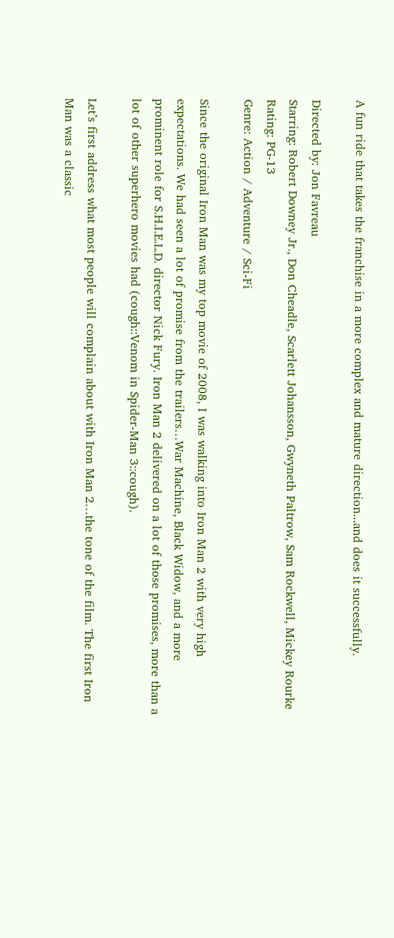A fun ride that takes the franchise in a more complex and mature direction...and does it successfully.

Directed by: Jon Favreau
Starring: Robert Downey Jr., Don Cheadle, Scarlett Johansson, Gwyneth Paltrow, Sam Rockwell, Mickey Rourke
Rating: PG-13
Genre: Action / Adventure / Sci-Fi

Since the original Iron Man was my top movie of 2008, I was walking into Iron Man 2 with very high expectations. We had seen a lot of promise from the trailers…War Machine, Black Widow, and a more prominent role for S.H.I.E.L.D. director Nick Fury. Iron Man 2 delivered on a lot of those promises, more than a lot of other superhero movies had (cough::Venom in Spider-Man 3::cough).

Let’s first address what most people will complain about with Iron Man 2…the tone of the film. The first Iron Man was a classic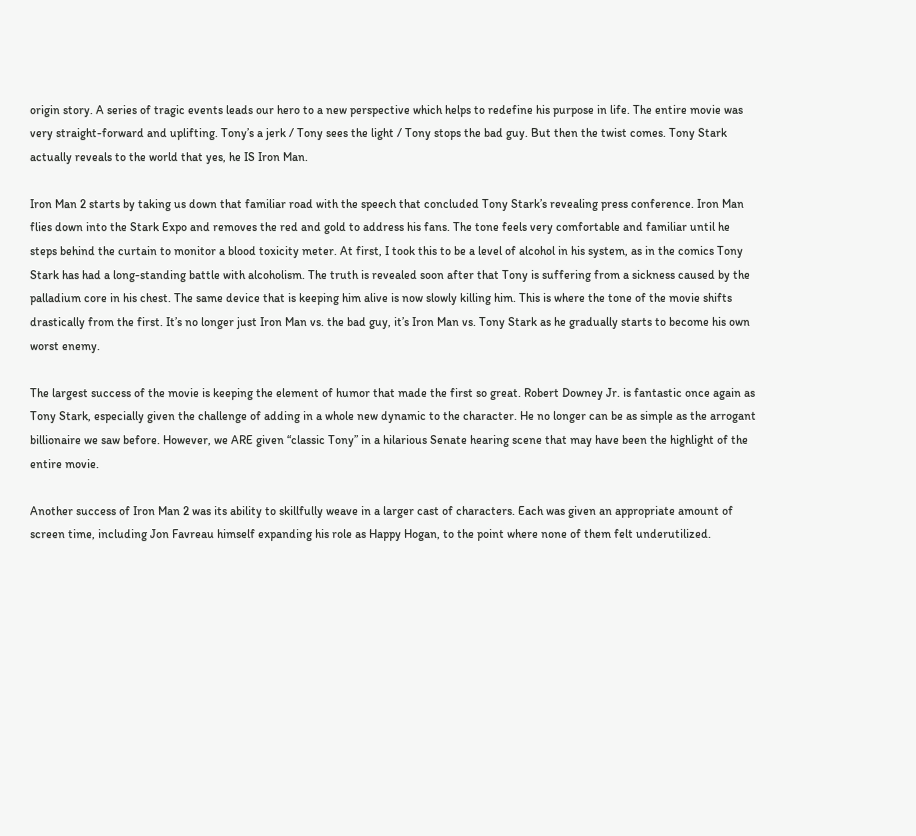origin story. A series of tragic events leads our hero to a new perspective which helps to redefine his purpose in life. The entire movie was very straight-forward and uplifting. Tony’s a jerk / Tony sees the light / Tony stops the bad guy. But then the twist comes. Tony Stark actually reveals to the world that yes, he IS Iron Man.

Iron Man 2 starts by taking us down that familiar road with the speech that concluded Tony Stark’s revealing press conference. Iron Man flies down into the Stark Expo and removes the red and gold to address his fans. The tone feels very comfortable and familiar until he steps behind the curtain to monitor a blood toxicity meter. At first, I took this to be a level of alcohol in his system, as in the comics Tony Stark has had a long-standing battle with alcoholism. The truth is revealed soon after that Tony is suffering from a sickness caused by the palladium core in his chest. The same device that is keeping him alive is now slowly killing him. This is where the tone of the movie shifts drastically from the first. It’s no longer just Iron Man vs. the bad guy, it’s Iron Man vs. Tony Stark as he gradually starts to become his own worst enemy.

The largest success of the movie is keeping the element of humor that made the first so great. Robert Downey Jr. is fantastic once again as Tony Stark, especially given the challenge of adding in a whole new dynamic to the character. He no longer can be as simple as the arrogant billionaire we saw before. However, we ARE given “classic Tony” in a hilarious Senate hearing scene that may have been the highlight of the entire movie.

Another success of Iron Man 2 was its ability to skillfully weave in a larger cast of characters. Each was given an appropriate amount of screen time, including Jon Favreau himself expanding his role as Happy Hogan, to the point where none of them felt underutilized.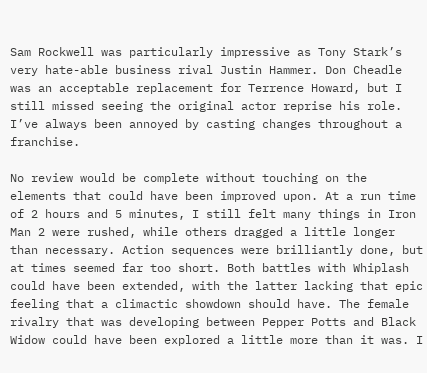Sam Rockwell was particularly impressive as Tony Stark’s very hate-able business rival Justin Hammer. Don Cheadle was an acceptable replacement for Terrence Howard, but I still missed seeing the original actor reprise his role. I’ve always been annoyed by casting changes throughout a franchise.

No review would be complete without touching on the elements that could have been improved upon. At a run time of 2 hours and 5 minutes, I still felt many things in Iron Man 2 were rushed, while others dragged a little longer than necessary. Action sequences were brilliantly done, but at times seemed far too short. Both battles with Whiplash could have been extended, with the latter lacking that epic feeling that a climactic showdown should have. The female rivalry that was developing between Pepper Potts and Black Widow could have been explored a little more than it was. I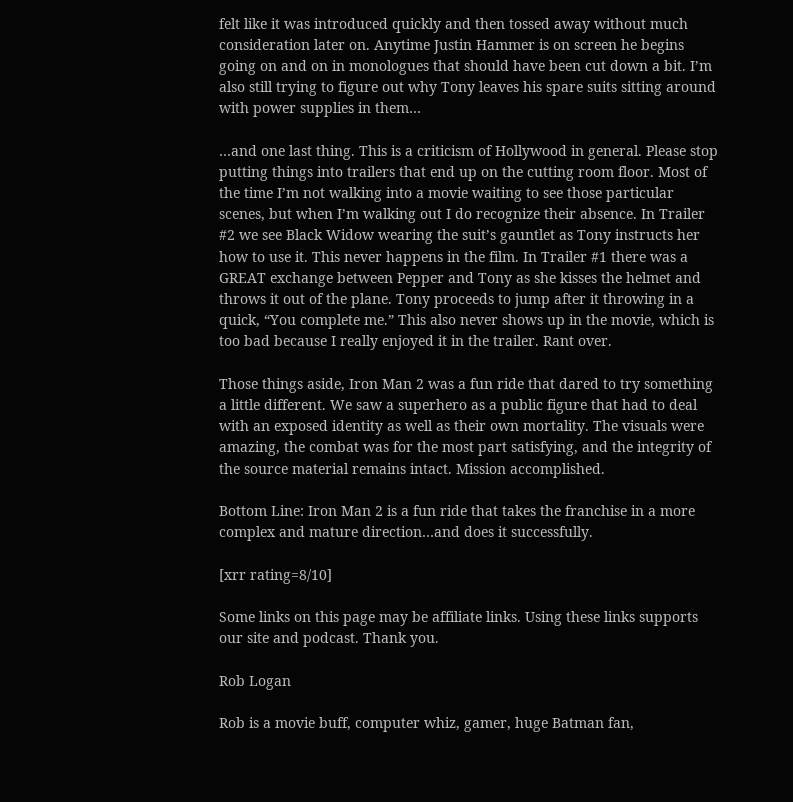felt like it was introduced quickly and then tossed away without much consideration later on. Anytime Justin Hammer is on screen he begins going on and on in monologues that should have been cut down a bit. I’m also still trying to figure out why Tony leaves his spare suits sitting around with power supplies in them…

…and one last thing. This is a criticism of Hollywood in general. Please stop putting things into trailers that end up on the cutting room floor. Most of the time I’m not walking into a movie waiting to see those particular scenes, but when I’m walking out I do recognize their absence. In Trailer #2 we see Black Widow wearing the suit’s gauntlet as Tony instructs her how to use it. This never happens in the film. In Trailer #1 there was a GREAT exchange between Pepper and Tony as she kisses the helmet and throws it out of the plane. Tony proceeds to jump after it throwing in a quick, “You complete me.” This also never shows up in the movie, which is too bad because I really enjoyed it in the trailer. Rant over.

Those things aside, Iron Man 2 was a fun ride that dared to try something a little different. We saw a superhero as a public figure that had to deal with an exposed identity as well as their own mortality. The visuals were amazing, the combat was for the most part satisfying, and the integrity of the source material remains intact. Mission accomplished.

Bottom Line: Iron Man 2 is a fun ride that takes the franchise in a more complex and mature direction…and does it successfully.

[xrr rating=8/10]

Some links on this page may be affiliate links. Using these links supports our site and podcast. Thank you.

Rob Logan

Rob is a movie buff, computer whiz, gamer, huge Batman fan,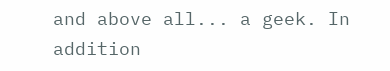and above all... a geek. In addition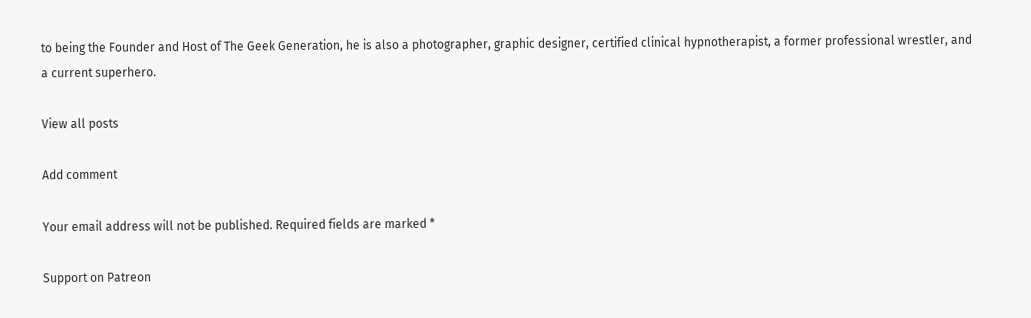to being the Founder and Host of The Geek Generation, he is also a photographer, graphic designer, certified clinical hypnotherapist, a former professional wrestler, and a current superhero.

View all posts

Add comment

Your email address will not be published. Required fields are marked *

Support on Patreon